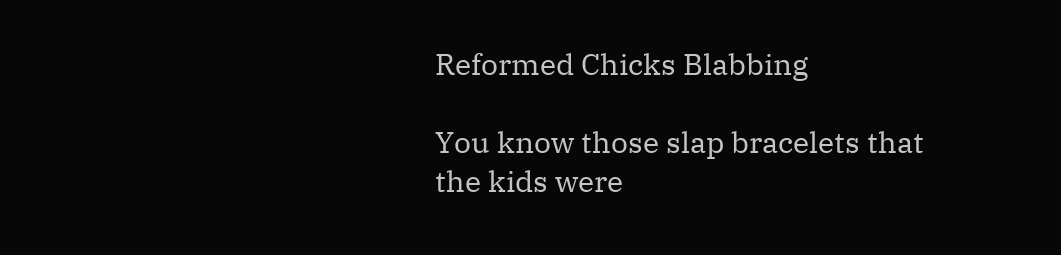Reformed Chicks Blabbing

You know those slap bracelets that the kids were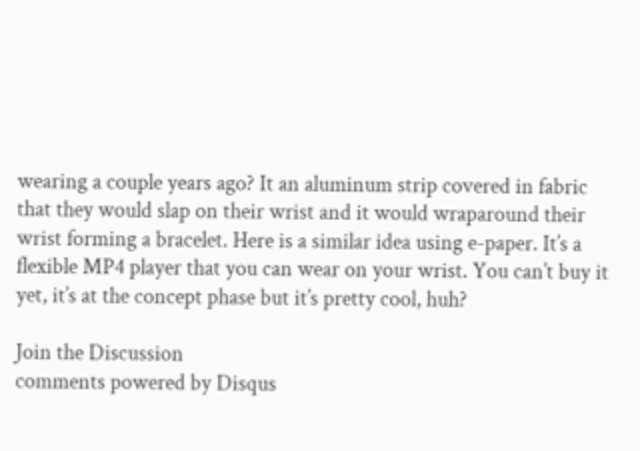wearing a couple years ago? It an aluminum strip covered in fabric that they would slap on their wrist and it would wraparound their wrist forming a bracelet. Here is a similar idea using e-paper. It’s a flexible MP4 player that you can wear on your wrist. You can’t buy it yet, it’s at the concept phase but it’s pretty cool, huh?

Join the Discussion
comments powered by Disqus